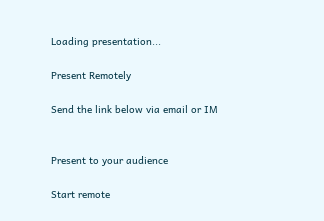Loading presentation...

Present Remotely

Send the link below via email or IM


Present to your audience

Start remote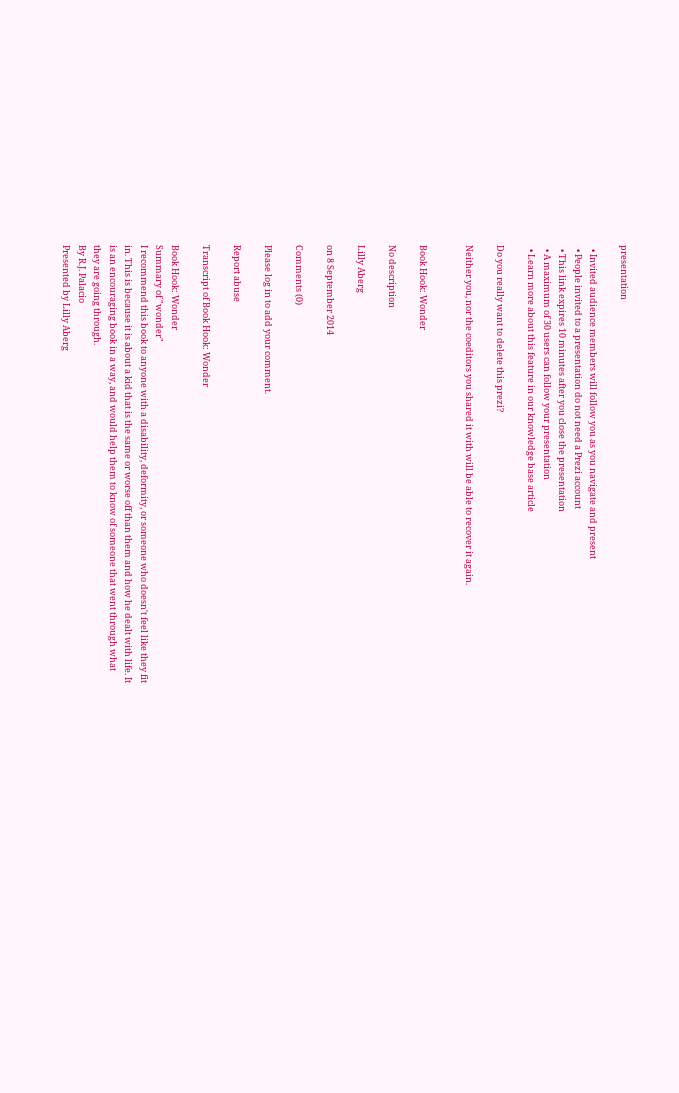presentation

  • Invited audience members will follow you as you navigate and present
  • People invited to a presentation do not need a Prezi account
  • This link expires 10 minutes after you close the presentation
  • A maximum of 30 users can follow your presentation
  • Learn more about this feature in our knowledge base article

Do you really want to delete this prezi?

Neither you, nor the coeditors you shared it with will be able to recover it again.


Book Hook: Wonder

No description

Lilly Aberg

on 8 September 2014

Comments (0)

Please log in to add your comment.

Report abuse

Transcript of Book Hook: Wonder

Book Hook: Wonder
Summary of "wonder"
I recommend this book to anyone with a disability, deformity, or someone who doesn't feel like they fit in. This is because it is about a kid that is the same or worse off than them and how he dealt with life. It is an encouraging book in a way, and would help them to know of someone that went through what they are going through.
By R.J. Palacio
Presented by Lilly Aberg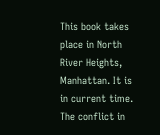This book takes place in North River Heights, Manhattan. It is in current time.
The conflict in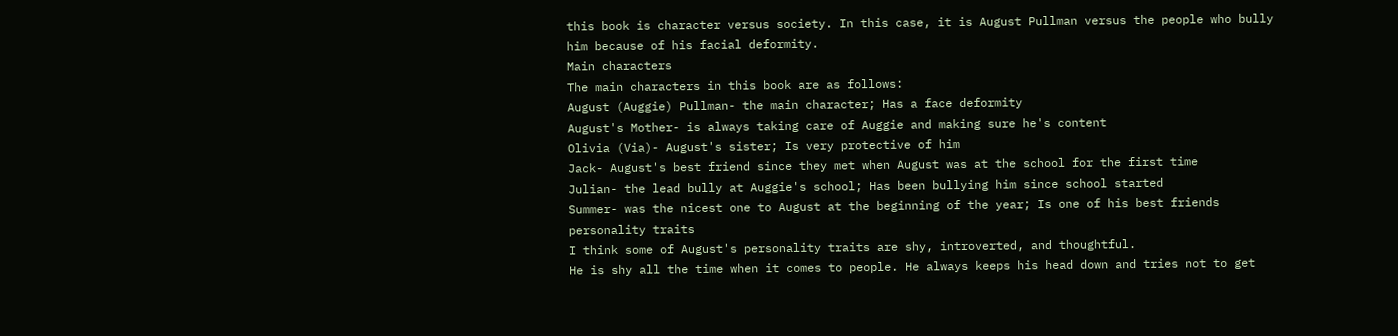this book is character versus society. In this case, it is August Pullman versus the people who bully him because of his facial deformity.
Main characters
The main characters in this book are as follows:
August (Auggie) Pullman- the main character; Has a face deformity
August's Mother- is always taking care of Auggie and making sure he's content
Olivia (Via)- August's sister; Is very protective of him
Jack- August's best friend since they met when August was at the school for the first time
Julian- the lead bully at Auggie's school; Has been bullying him since school started
Summer- was the nicest one to August at the beginning of the year; Is one of his best friends
personality traits
I think some of August's personality traits are shy, introverted, and thoughtful.
He is shy all the time when it comes to people. He always keeps his head down and tries not to get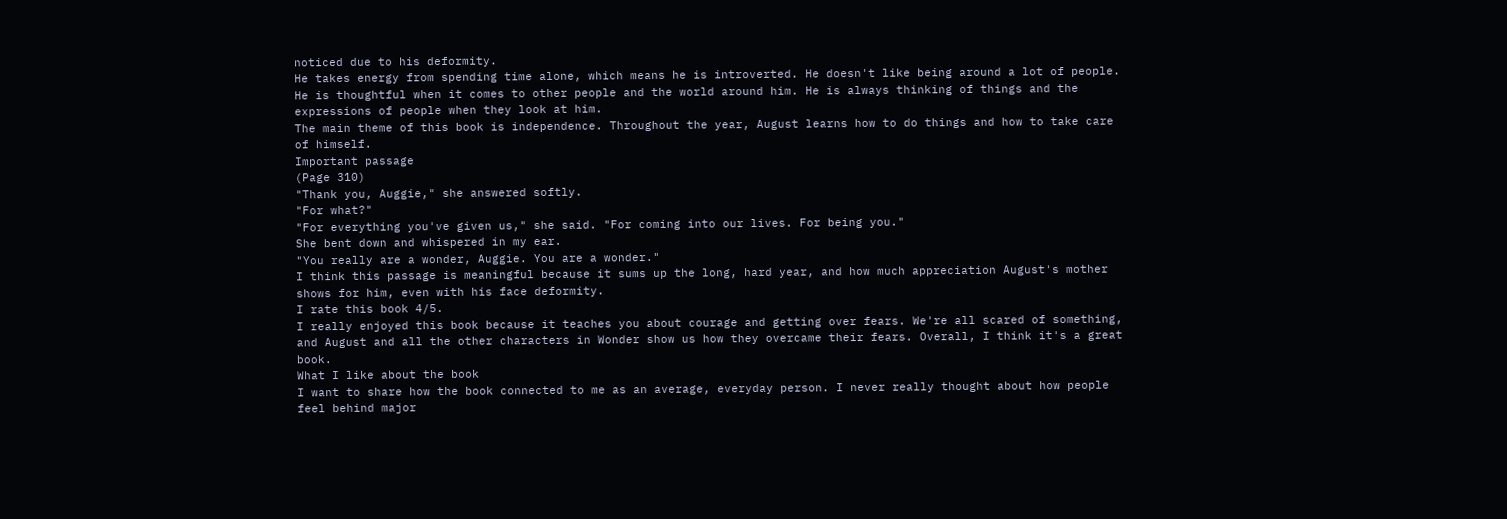noticed due to his deformity.
He takes energy from spending time alone, which means he is introverted. He doesn't like being around a lot of people.
He is thoughtful when it comes to other people and the world around him. He is always thinking of things and the expressions of people when they look at him.
The main theme of this book is independence. Throughout the year, August learns how to do things and how to take care of himself.
Important passage
(Page 310)
"Thank you, Auggie," she answered softly.
"For what?"
"For everything you've given us," she said. "For coming into our lives. For being you."
She bent down and whispered in my ear.
"You really are a wonder, Auggie. You are a wonder."
I think this passage is meaningful because it sums up the long, hard year, and how much appreciation August's mother shows for him, even with his face deformity.
I rate this book 4/5.
I really enjoyed this book because it teaches you about courage and getting over fears. We're all scared of something, and August and all the other characters in Wonder show us how they overcame their fears. Overall, I think it's a great book.
What I like about the book
I want to share how the book connected to me as an average, everyday person. I never really thought about how people feel behind major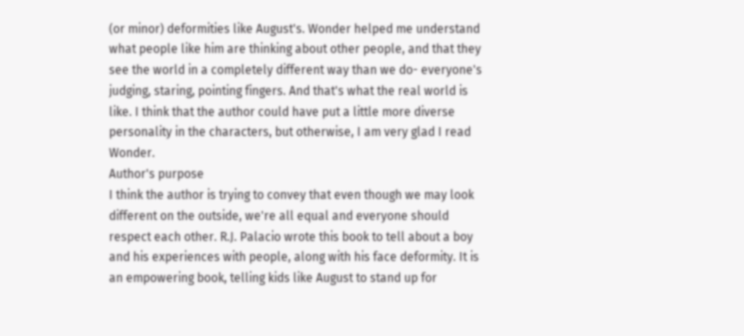(or minor) deformities like August's. Wonder helped me understand what people like him are thinking about other people, and that they see the world in a completely different way than we do- everyone's judging, staring, pointing fingers. And that's what the real world is like. I think that the author could have put a little more diverse personality in the characters, but otherwise, I am very glad I read Wonder.
Author's purpose
I think the author is trying to convey that even though we may look different on the outside, we're all equal and everyone should respect each other. R.J. Palacio wrote this book to tell about a boy and his experiences with people, along with his face deformity. It is an empowering book, telling kids like August to stand up for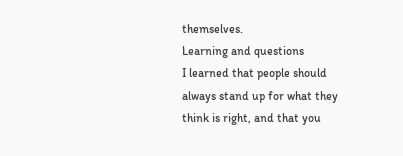themselves.
Learning and questions
I learned that people should always stand up for what they think is right, and that you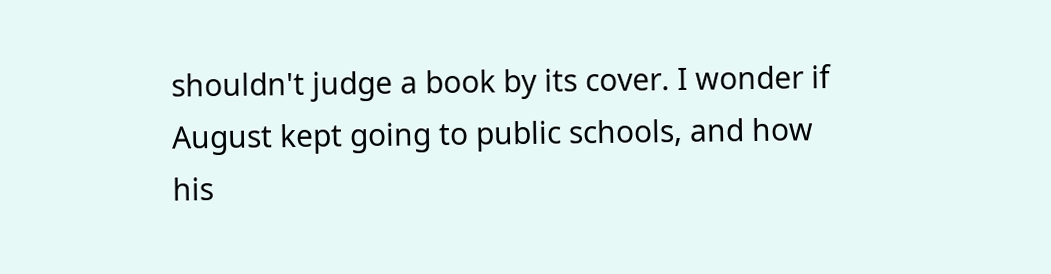shouldn't judge a book by its cover. I wonder if August kept going to public schools, and how his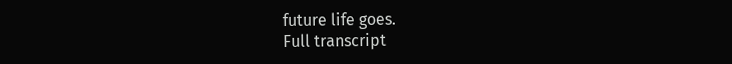future life goes.
Full transcript